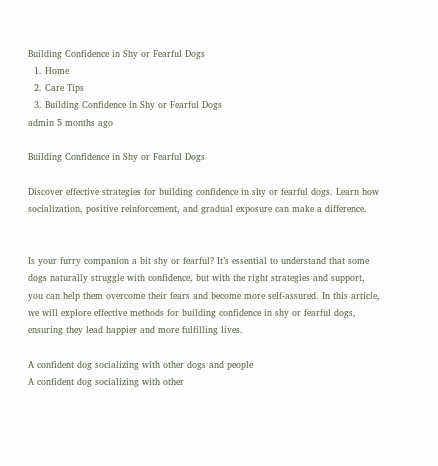Building Confidence in Shy or Fearful Dogs
  1. Home
  2. Care Tips
  3. Building Confidence in Shy or Fearful Dogs
admin 5 months ago

Building Confidence in Shy or Fearful Dogs

Discover effective strategies for building confidence in shy or fearful dogs. Learn how socialization, positive reinforcement, and gradual exposure can make a difference.


Is your furry companion a bit shy or fearful? It’s essential to understand that some dogs naturally struggle with confidence, but with the right strategies and support, you can help them overcome their fears and become more self-assured. In this article, we will explore effective methods for building confidence in shy or fearful dogs, ensuring they lead happier and more fulfilling lives.

A confident dog socializing with other dogs and people
A confident dog socializing with other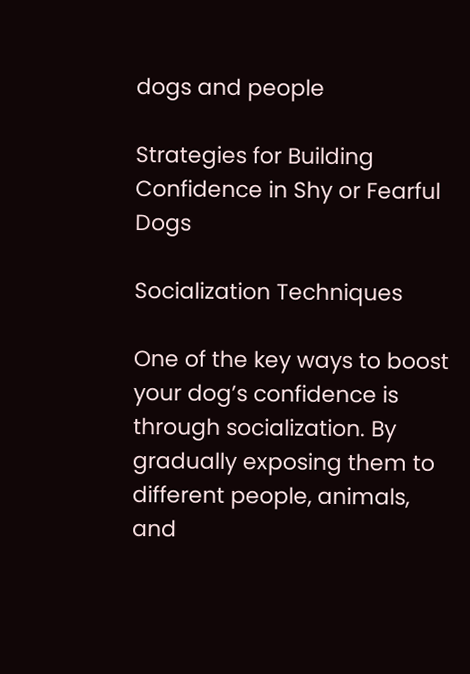dogs and people

Strategies for Building Confidence in Shy or Fearful Dogs

Socialization Techniques

One of the key ways to boost your dog’s confidence is through socialization. By gradually exposing them to different people, animals, and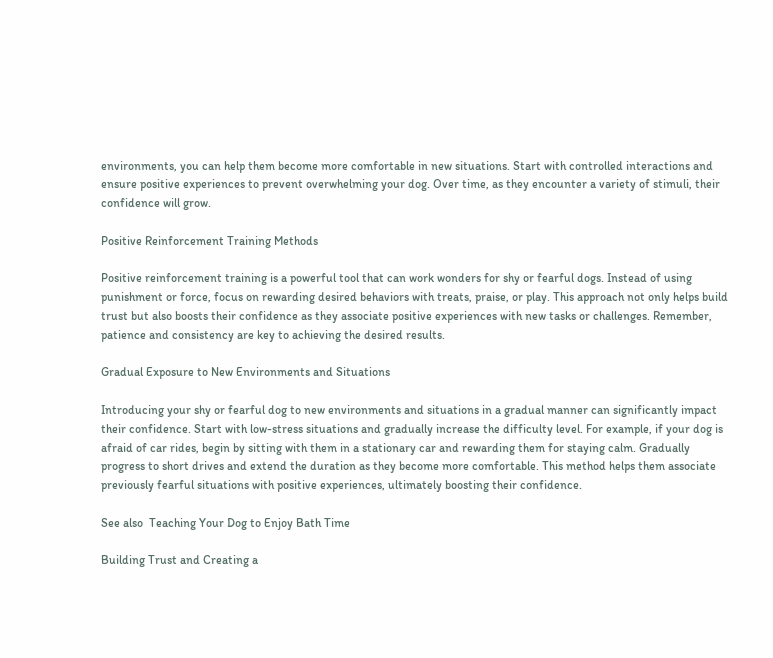environments, you can help them become more comfortable in new situations. Start with controlled interactions and ensure positive experiences to prevent overwhelming your dog. Over time, as they encounter a variety of stimuli, their confidence will grow.

Positive Reinforcement Training Methods

Positive reinforcement training is a powerful tool that can work wonders for shy or fearful dogs. Instead of using punishment or force, focus on rewarding desired behaviors with treats, praise, or play. This approach not only helps build trust but also boosts their confidence as they associate positive experiences with new tasks or challenges. Remember, patience and consistency are key to achieving the desired results.

Gradual Exposure to New Environments and Situations

Introducing your shy or fearful dog to new environments and situations in a gradual manner can significantly impact their confidence. Start with low-stress situations and gradually increase the difficulty level. For example, if your dog is afraid of car rides, begin by sitting with them in a stationary car and rewarding them for staying calm. Gradually progress to short drives and extend the duration as they become more comfortable. This method helps them associate previously fearful situations with positive experiences, ultimately boosting their confidence.

See also  Teaching Your Dog to Enjoy Bath Time

Building Trust and Creating a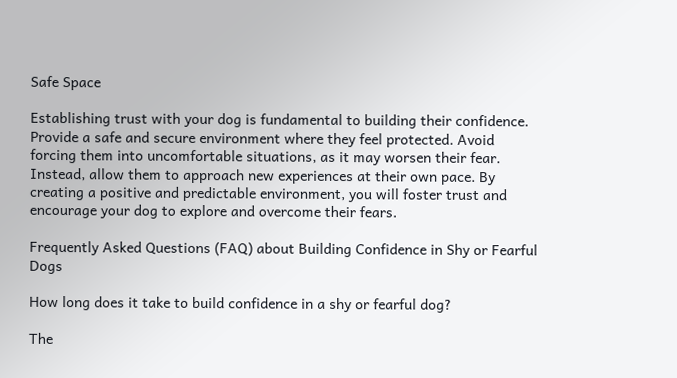Safe Space

Establishing trust with your dog is fundamental to building their confidence. Provide a safe and secure environment where they feel protected. Avoid forcing them into uncomfortable situations, as it may worsen their fear. Instead, allow them to approach new experiences at their own pace. By creating a positive and predictable environment, you will foster trust and encourage your dog to explore and overcome their fears.

Frequently Asked Questions (FAQ) about Building Confidence in Shy or Fearful Dogs

How long does it take to build confidence in a shy or fearful dog?

The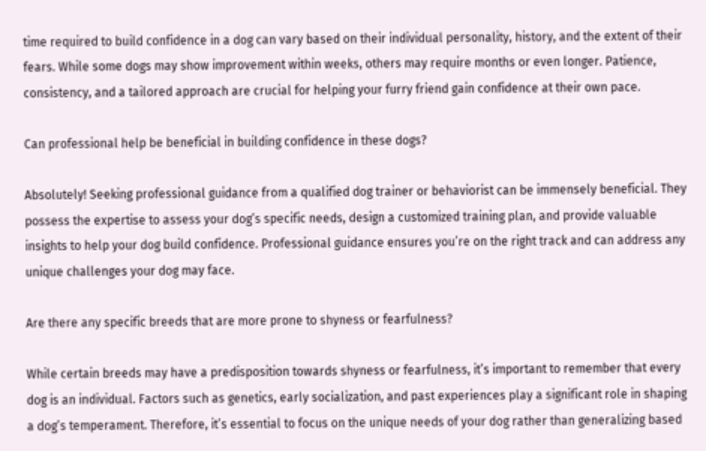time required to build confidence in a dog can vary based on their individual personality, history, and the extent of their fears. While some dogs may show improvement within weeks, others may require months or even longer. Patience, consistency, and a tailored approach are crucial for helping your furry friend gain confidence at their own pace.

Can professional help be beneficial in building confidence in these dogs?

Absolutely! Seeking professional guidance from a qualified dog trainer or behaviorist can be immensely beneficial. They possess the expertise to assess your dog’s specific needs, design a customized training plan, and provide valuable insights to help your dog build confidence. Professional guidance ensures you’re on the right track and can address any unique challenges your dog may face.

Are there any specific breeds that are more prone to shyness or fearfulness?

While certain breeds may have a predisposition towards shyness or fearfulness, it’s important to remember that every dog is an individual. Factors such as genetics, early socialization, and past experiences play a significant role in shaping a dog’s temperament. Therefore, it’s essential to focus on the unique needs of your dog rather than generalizing based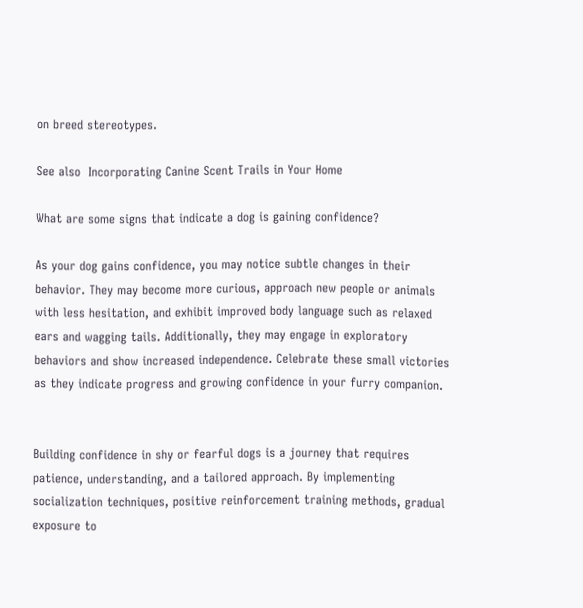on breed stereotypes.

See also  Incorporating Canine Scent Trails in Your Home

What are some signs that indicate a dog is gaining confidence?

As your dog gains confidence, you may notice subtle changes in their behavior. They may become more curious, approach new people or animals with less hesitation, and exhibit improved body language such as relaxed ears and wagging tails. Additionally, they may engage in exploratory behaviors and show increased independence. Celebrate these small victories as they indicate progress and growing confidence in your furry companion.


Building confidence in shy or fearful dogs is a journey that requires patience, understanding, and a tailored approach. By implementing socialization techniques, positive reinforcement training methods, gradual exposure to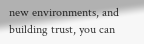new environments, and building trust, you can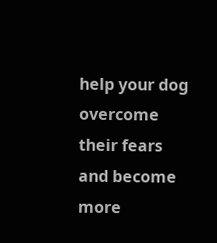help your dog overcome their fears and become more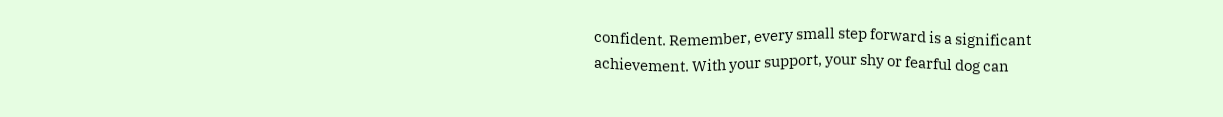confident. Remember, every small step forward is a significant achievement. With your support, your shy or fearful dog can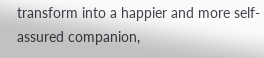transform into a happier and more self-assured companion,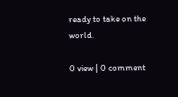ready to take on the world.

0 view | 0 comment